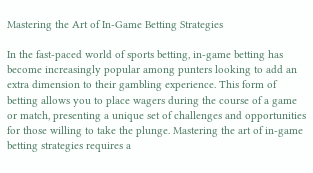Mastering the Art of In-Game Betting Strategies

In the fast-paced world of sports betting, in-game betting has become increasingly popular among punters looking to add an extra dimension to their gambling experience. This form of betting allows you to place wagers during the course of a game or match, presenting a unique set of challenges and opportunities for those willing to take the plunge. Mastering the art of in-game betting strategies requires a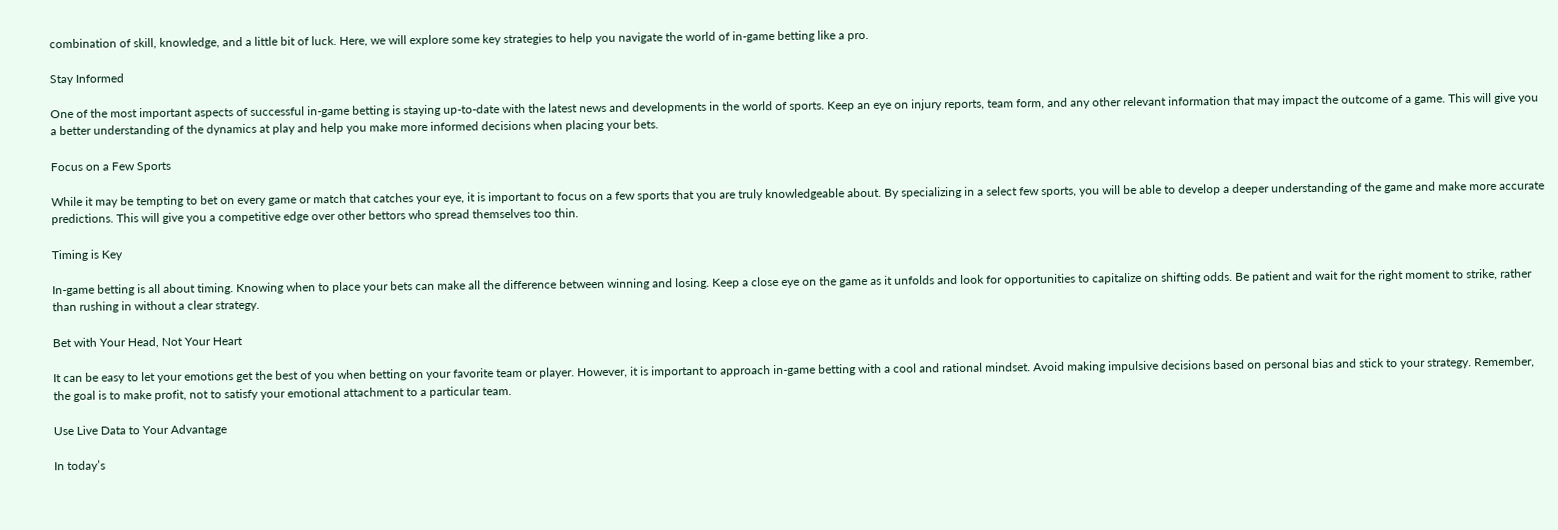combination of skill, knowledge, and a little bit of luck. Here, we will explore some key strategies to help you navigate the world of in-game betting like a pro.

Stay Informed

One of the most important aspects of successful in-game betting is staying up-to-date with the latest news and developments in the world of sports. Keep an eye on injury reports, team form, and any other relevant information that may impact the outcome of a game. This will give you a better understanding of the dynamics at play and help you make more informed decisions when placing your bets.

Focus on a Few Sports

While it may be tempting to bet on every game or match that catches your eye, it is important to focus on a few sports that you are truly knowledgeable about. By specializing in a select few sports, you will be able to develop a deeper understanding of the game and make more accurate predictions. This will give you a competitive edge over other bettors who spread themselves too thin.

Timing is Key

In-game betting is all about timing. Knowing when to place your bets can make all the difference between winning and losing. Keep a close eye on the game as it unfolds and look for opportunities to capitalize on shifting odds. Be patient and wait for the right moment to strike, rather than rushing in without a clear strategy.

Bet with Your Head, Not Your Heart

It can be easy to let your emotions get the best of you when betting on your favorite team or player. However, it is important to approach in-game betting with a cool and rational mindset. Avoid making impulsive decisions based on personal bias and stick to your strategy. Remember, the goal is to make profit, not to satisfy your emotional attachment to a particular team.

Use Live Data to Your Advantage

In today’s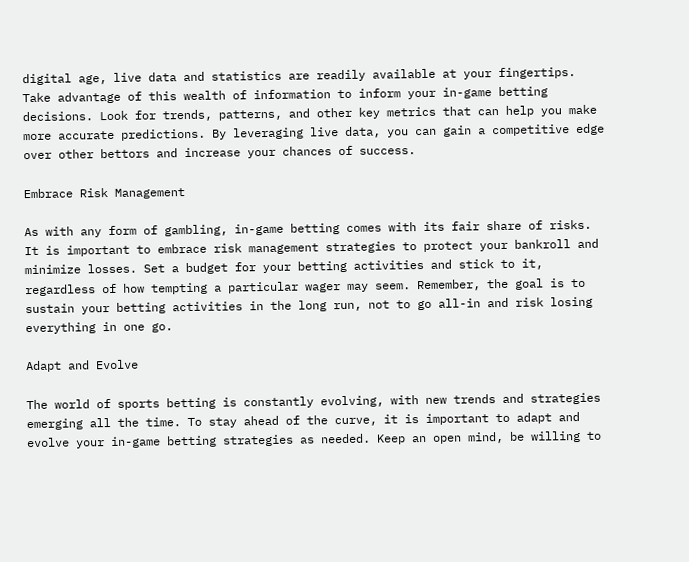digital age, live data and statistics are readily available at your fingertips. Take advantage of this wealth of information to inform your in-game betting decisions. Look for trends, patterns, and other key metrics that can help you make more accurate predictions. By leveraging live data, you can gain a competitive edge over other bettors and increase your chances of success.

Embrace Risk Management

As with any form of gambling, in-game betting comes with its fair share of risks. It is important to embrace risk management strategies to protect your bankroll and minimize losses. Set a budget for your betting activities and stick to it, regardless of how tempting a particular wager may seem. Remember, the goal is to sustain your betting activities in the long run, not to go all-in and risk losing everything in one go.

Adapt and Evolve

The world of sports betting is constantly evolving, with new trends and strategies emerging all the time. To stay ahead of the curve, it is important to adapt and evolve your in-game betting strategies as needed. Keep an open mind, be willing to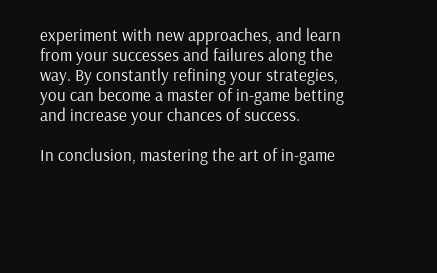experiment with new approaches, and learn from your successes and failures along the way. By constantly refining your strategies, you can become a master of in-game betting and increase your chances of success.

In conclusion, mastering the art of in-game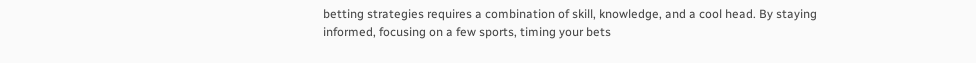betting strategies requires a combination of skill, knowledge, and a cool head. By staying informed, focusing on a few sports, timing your bets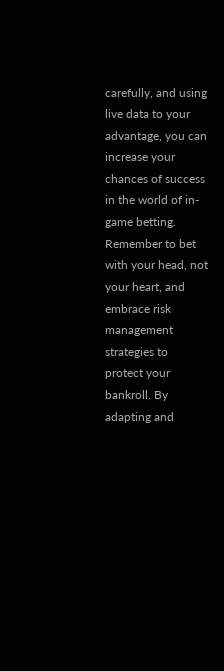carefully, and using live data to your advantage, you can increase your chances of success in the world of in-game betting. Remember to bet with your head, not your heart, and embrace risk management strategies to protect your bankroll. By adapting and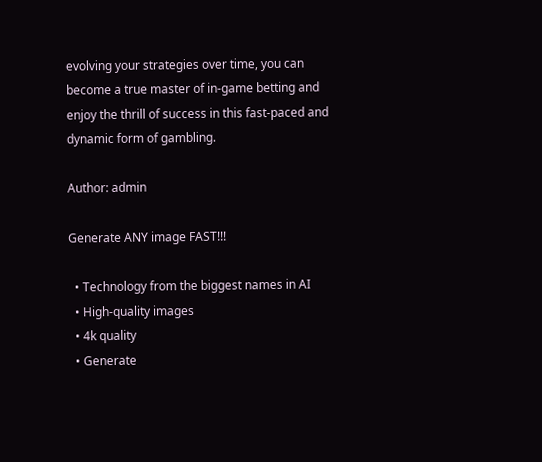evolving your strategies over time, you can become a true master of in-game betting and enjoy the thrill of success in this fast-paced and dynamic form of gambling.

Author: admin

Generate ANY image FAST!!!

  • Technology from the biggest names in AI
  • High-quality images
  • 4k quality
  • Generate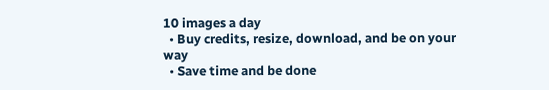10 images a day
  • Buy credits, resize, download, and be on your way
  • Save time and be done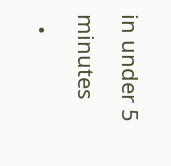in under 5 minutes
  •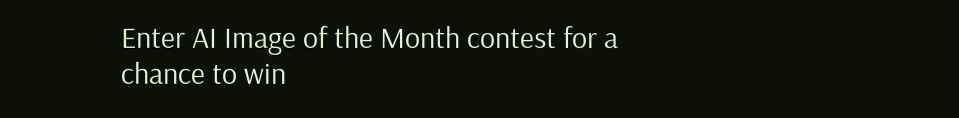Enter AI Image of the Month contest for a chance to win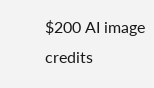$200 AI image credits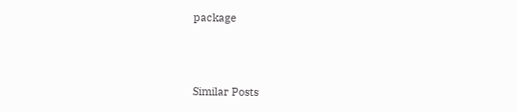package



Similar Posts